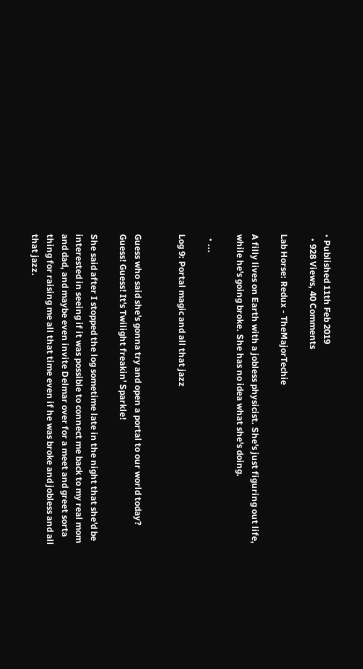• Published 11th Feb 2019
  • 928 Views, 40 Comments

Lab Horse: Redux - TheMajorTechie

A filly lives on Earth with a jobless physicist. She's just figuring out life, while he's going broke. She has no idea what she's doing.

  • ...

Log 9: Portal magic and all that jazz


Guess who said she's gonna try and open a portal to our world today? Guess! Guess! It's Twilight freakin' Sparkle!

She said after I stopped the log sometime late in the night that she'd be interested in seeing if it was possible to connect me back to my real mom and dad, and maybe even invite Delmar over for a meet and greet sorta thing for raising me all that time even if he was broke and jobless and all that jazz.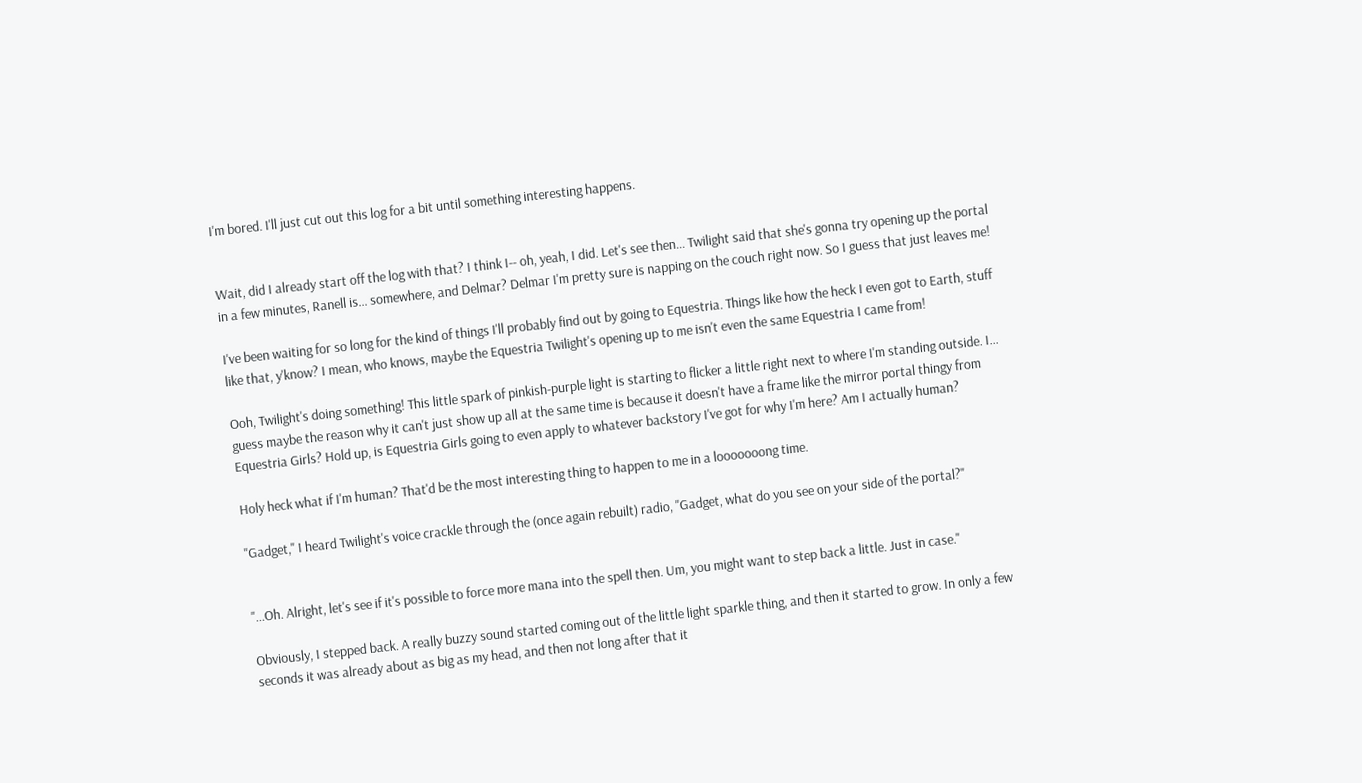I'm bored. I'll just cut out this log for a bit until something interesting happens.


Wait, did I already start off the log with that? I think I-- oh, yeah, I did. Let's see then... Twilight said that she's gonna try opening up the portal in a few minutes, Ranell is... somewhere, and Delmar? Delmar I'm pretty sure is napping on the couch right now. So I guess that just leaves me!

I've been waiting for so long for the kind of things I'll probably find out by going to Equestria. Things like how the heck I even got to Earth, stuff like that, y'know? I mean, who knows, maybe the Equestria Twilight's opening up to me isn't even the same Equestria I came from!

Ooh, Twilight's doing something! This little spark of pinkish-purple light is starting to flicker a little right next to where I'm standing outside. I... guess maybe the reason why it can't just show up all at the same time is because it doesn't have a frame like the mirror portal thingy from Equestria Girls? Hold up, is Equestria Girls going to even apply to whatever backstory I've got for why I'm here? Am I actually human?

Holy heck what if I'm human? That'd be the most interesting thing to happen to me in a looooooong time.

"Gadget," I heard Twilight's voice crackle through the (once again rebuilt) radio, "Gadget, what do you see on your side of the portal?"


"...Oh. Alright, let's see if it's possible to force more mana into the spell then. Um, you might want to step back a little. Just in case."

Obviously, I stepped back. A really buzzy sound started coming out of the little light sparkle thing, and then it started to grow. In only a few seconds it was already about as big as my head, and then not long after that it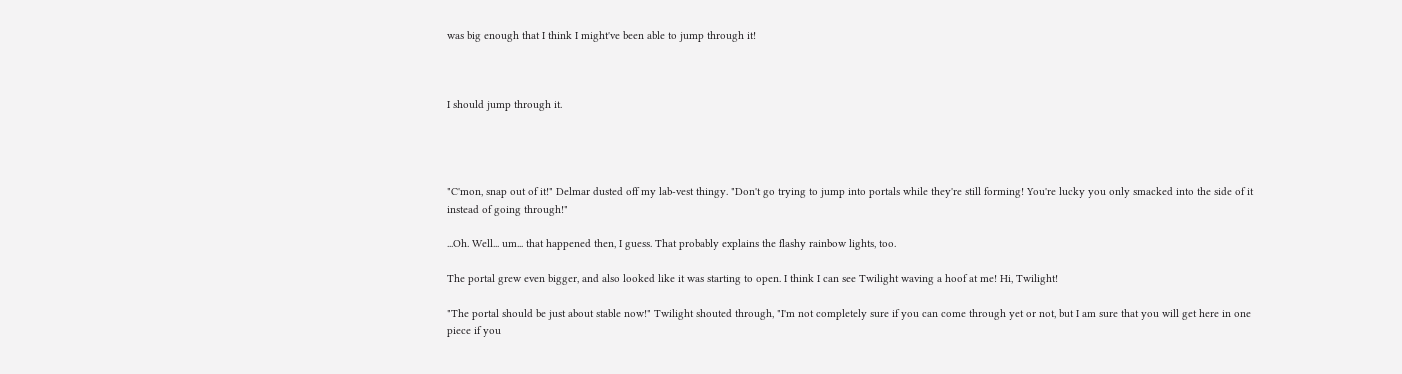was big enough that I think I might've been able to jump through it!



I should jump through it.




"C'mon, snap out of it!" Delmar dusted off my lab-vest thingy. "Don't go trying to jump into portals while they're still forming! You're lucky you only smacked into the side of it instead of going through!"

...Oh. Well... um... that happened then, I guess. That probably explains the flashy rainbow lights, too.

The portal grew even bigger, and also looked like it was starting to open. I think I can see Twilight waving a hoof at me! Hi, Twilight!

"The portal should be just about stable now!" Twilight shouted through, "I'm not completely sure if you can come through yet or not, but I am sure that you will get here in one piece if you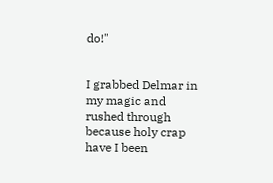do!"


I grabbed Delmar in my magic and rushed through because holy crap have I been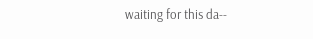waiting for this da--